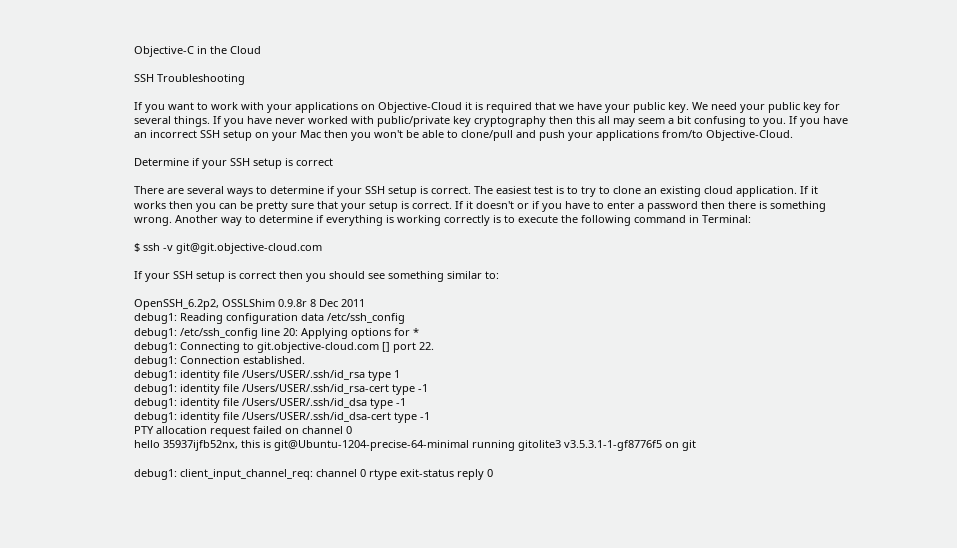Objective-C in the Cloud

SSH Troubleshooting

If you want to work with your applications on Objective-Cloud it is required that we have your public key. We need your public key for several things. If you have never worked with public/private key cryptography then this all may seem a bit confusing to you. If you have an incorrect SSH setup on your Mac then you won't be able to clone/pull and push your applications from/to Objective-Cloud.

Determine if your SSH setup is correct

There are several ways to determine if your SSH setup is correct. The easiest test is to try to clone an existing cloud application. If it works then you can be pretty sure that your setup is correct. If it doesn't or if you have to enter a password then there is something wrong. Another way to determine if everything is working correctly is to execute the following command in Terminal:

$ ssh -v git@git.objective-cloud.com

If your SSH setup is correct then you should see something similar to:

OpenSSH_6.2p2, OSSLShim 0.9.8r 8 Dec 2011
debug1: Reading configuration data /etc/ssh_config
debug1: /etc/ssh_config line 20: Applying options for *
debug1: Connecting to git.objective-cloud.com [] port 22.
debug1: Connection established.
debug1: identity file /Users/USER/.ssh/id_rsa type 1
debug1: identity file /Users/USER/.ssh/id_rsa-cert type -1
debug1: identity file /Users/USER/.ssh/id_dsa type -1
debug1: identity file /Users/USER/.ssh/id_dsa-cert type -1
PTY allocation request failed on channel 0
hello 35937ijfb52nx, this is git@Ubuntu-1204-precise-64-minimal running gitolite3 v3.5.3.1-1-gf8776f5 on git

debug1: client_input_channel_req: channel 0 rtype exit-status reply 0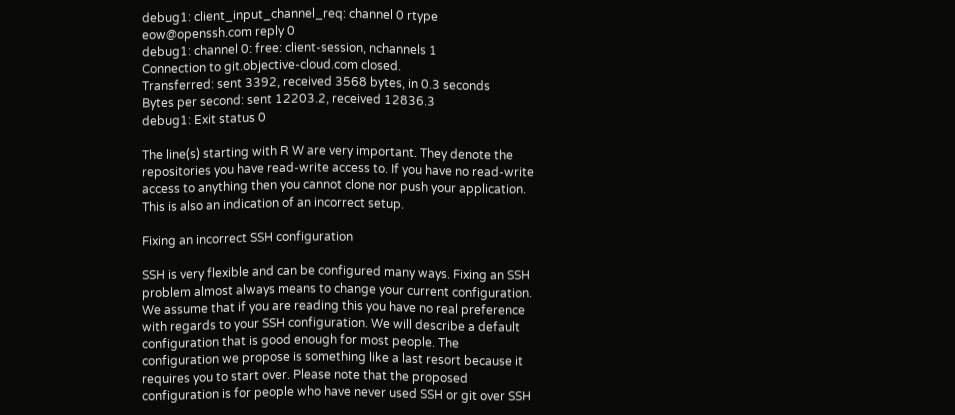debug1: client_input_channel_req: channel 0 rtype eow@openssh.com reply 0
debug1: channel 0: free: client-session, nchannels 1
Connection to git.objective-cloud.com closed.
Transferred: sent 3392, received 3568 bytes, in 0.3 seconds
Bytes per second: sent 12203.2, received 12836.3
debug1: Exit status 0

The line(s) starting with R W are very important. They denote the repositories you have read-write access to. If you have no read-write access to anything then you cannot clone nor push your application. This is also an indication of an incorrect setup.

Fixing an incorrect SSH configuration

SSH is very flexible and can be configured many ways. Fixing an SSH problem almost always means to change your current configuration. We assume that if you are reading this you have no real preference with regards to your SSH configuration. We will describe a default configuration that is good enough for most people. The configuration we propose is something like a last resort because it requires you to start over. Please note that the proposed configuration is for people who have never used SSH or git over SSH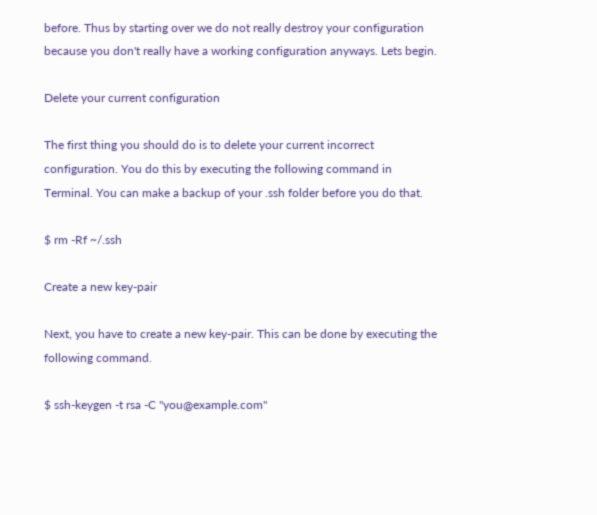before. Thus by starting over we do not really destroy your configuration because you don't really have a working configuration anyways. Lets begin.

Delete your current configuration

The first thing you should do is to delete your current incorrect configuration. You do this by executing the following command in Terminal. You can make a backup of your .ssh folder before you do that.

$ rm -Rf ~/.ssh

Create a new key-pair

Next, you have to create a new key-pair. This can be done by executing the following command.

$ ssh-keygen -t rsa -C "you@example.com"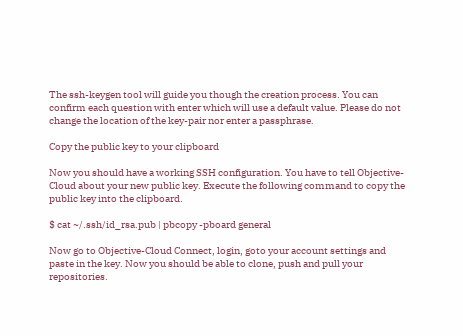The ssh-keygen tool will guide you though the creation process. You can confirm each question with enter which will use a default value. Please do not change the location of the key-pair nor enter a passphrase.

Copy the public key to your clipboard

Now you should have a working SSH configuration. You have to tell Objective-Cloud about your new public key. Execute the following command to copy the public key into the clipboard.

$ cat ~/.ssh/id_rsa.pub | pbcopy -pboard general

Now go to Objective-Cloud Connect, login, goto your account settings and paste in the key. Now you should be able to clone, push and pull your repositories.